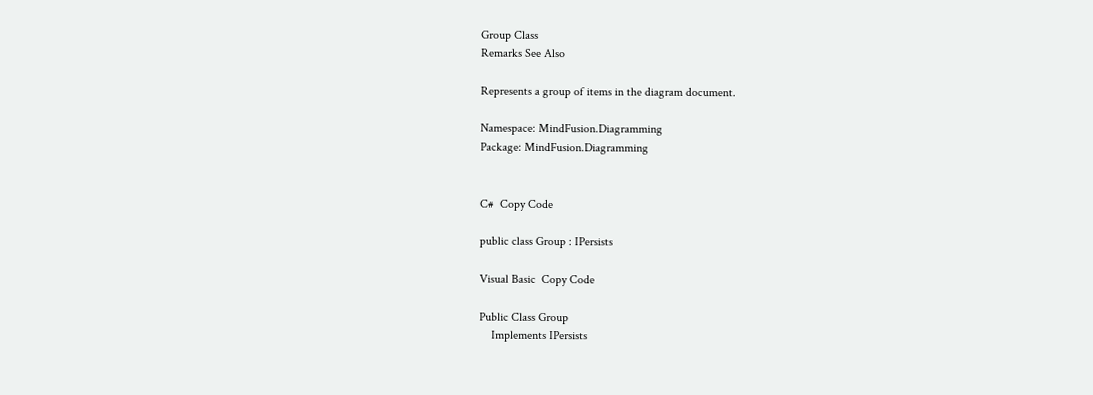Group Class
Remarks See Also

Represents a group of items in the diagram document.

Namespace: MindFusion.Diagramming
Package: MindFusion.Diagramming


C#  Copy Code

public class Group : IPersists

Visual Basic  Copy Code

Public Class Group
    Implements IPersists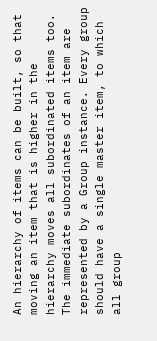An hierarchy of items can be built, so that moving an item that is higher in the hierarchy moves all subordinated items too. The immediate subordinates of an item are represented by a Group instance. Every group should have a single master item, to which all group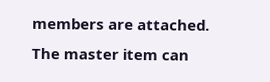members are attached. The master item can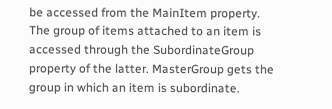be accessed from the MainItem property. The group of items attached to an item is accessed through the SubordinateGroup property of the latter. MasterGroup gets the group in which an item is subordinate.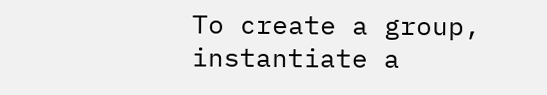To create a group, instantiate a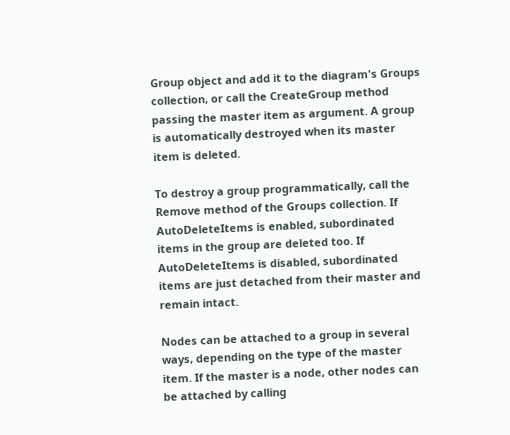Group object and add it to the diagram's Groups collection, or call the CreateGroup method passing the master item as argument. A group is automatically destroyed when its master item is deleted.

To destroy a group programmatically, call the Remove method of the Groups collection. If AutoDeleteItems is enabled, subordinated items in the group are deleted too. If AutoDeleteItems is disabled, subordinated items are just detached from their master and remain intact.

Nodes can be attached to a group in several ways, depending on the type of the master item. If the master is a node, other nodes can be attached by calling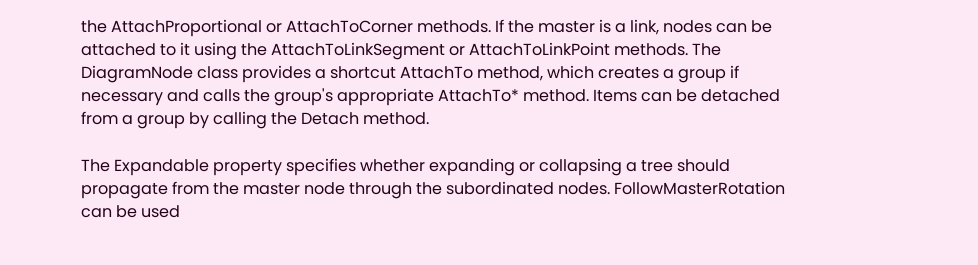the AttachProportional or AttachToCorner methods. If the master is a link, nodes can be attached to it using the AttachToLinkSegment or AttachToLinkPoint methods. The DiagramNode class provides a shortcut AttachTo method, which creates a group if necessary and calls the group's appropriate AttachTo* method. Items can be detached from a group by calling the Detach method.

The Expandable property specifies whether expanding or collapsing a tree should propagate from the master node through the subordinated nodes. FollowMasterRotation can be used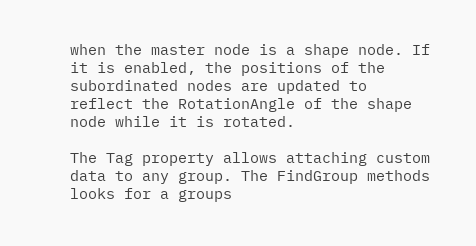when the master node is a shape node. If it is enabled, the positions of the subordinated nodes are updated to reflect the RotationAngle of the shape node while it is rotated.

The Tag property allows attaching custom data to any group. The FindGroup methods looks for a groups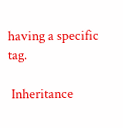having a specific tag.

 Inheritance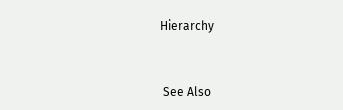Hierarchy


 See Also